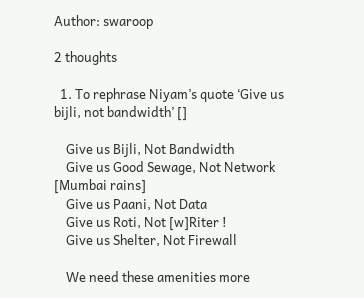Author: swaroop

2 thoughts

  1. To rephrase Niyam’s quote ‘Give us bijli, not bandwidth’ []

    Give us Bijli, Not Bandwidth
    Give us Good Sewage, Not Network [Mumbai rains]
    Give us Paani, Not Data
    Give us Roti, Not [w]Riter !
    Give us Shelter, Not Firewall

    We need these amenities more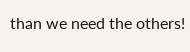than we need the others!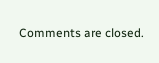Comments are closed.